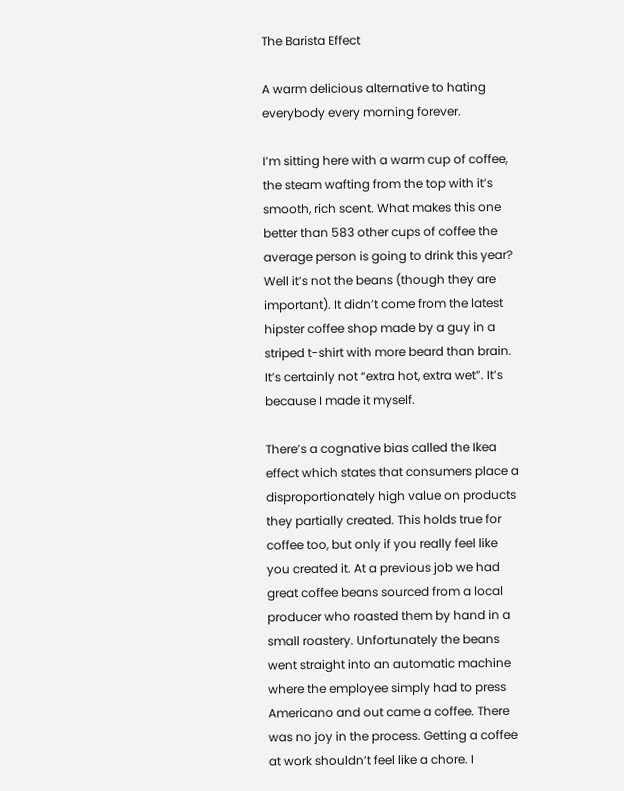The Barista Effect

A warm delicious alternative to hating everybody every morning forever.

I’m sitting here with a warm cup of coffee, the steam wafting from the top with it’s smooth, rich scent. What makes this one better than 583 other cups of coffee the average person is going to drink this year? Well it’s not the beans (though they are important). It didn’t come from the latest hipster coffee shop made by a guy in a striped t-shirt with more beard than brain. It’s certainly not “extra hot, extra wet”. It’s because I made it myself.

There’s a cognative bias called the Ikea effect which states that consumers place a disproportionately high value on products they partially created. This holds true for coffee too, but only if you really feel like you created it. At a previous job we had great coffee beans sourced from a local producer who roasted them by hand in a small roastery. Unfortunately the beans went straight into an automatic machine where the employee simply had to press Americano and out came a coffee. There was no joy in the process. Getting a coffee at work shouldn’t feel like a chore. I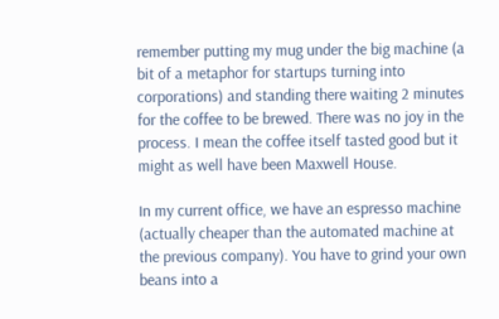remember putting my mug under the big machine (a bit of a metaphor for startups turning into corporations) and standing there waiting 2 minutes for the coffee to be brewed. There was no joy in the process. I mean the coffee itself tasted good but it might as well have been Maxwell House.

In my current office, we have an espresso machine (actually cheaper than the automated machine at the previous company). You have to grind your own beans into a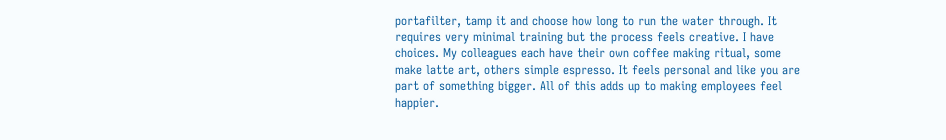portafilter, tamp it and choose how long to run the water through. It requires very minimal training but the process feels creative. I have choices. My colleagues each have their own coffee making ritual, some make latte art, others simple espresso. It feels personal and like you are part of something bigger. All of this adds up to making employees feel happier.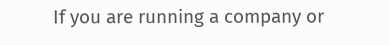If you are running a company or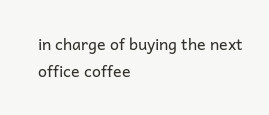in charge of buying the next office coffee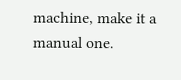machine, make it a manual one.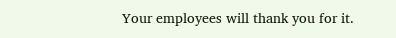Your employees will thank you for it.